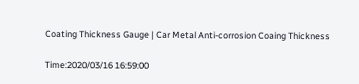Coating Thickness Gauge | Car Metal Anti-corrosion Coaing Thickness

Time:2020/03/16 16:59:00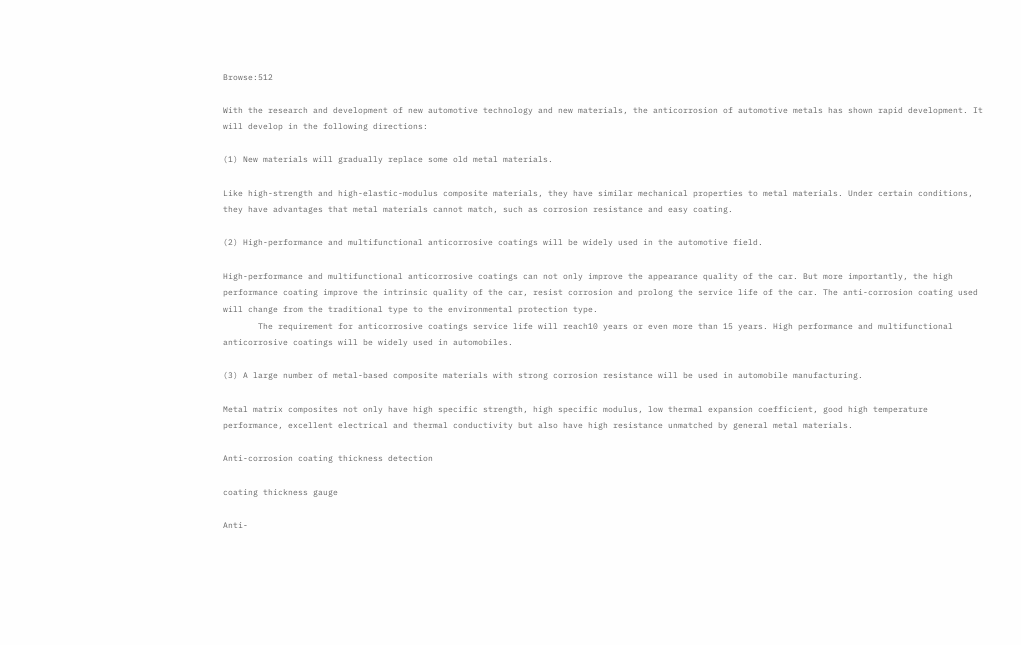Browse:512

With the research and development of new automotive technology and new materials, the anticorrosion of automotive metals has shown rapid development. It will develop in the following directions:

(1) New materials will gradually replace some old metal materials.

Like high-strength and high-elastic-modulus composite materials, they have similar mechanical properties to metal materials. Under certain conditions, they have advantages that metal materials cannot match, such as corrosion resistance and easy coating.

(2) High-performance and multifunctional anticorrosive coatings will be widely used in the automotive field.

High-performance and multifunctional anticorrosive coatings can not only improve the appearance quality of the car. But more importantly, the high performance coating improve the intrinsic quality of the car, resist corrosion and prolong the service life of the car. The anti-corrosion coating used will change from the traditional type to the environmental protection type.
       The requirement for anticorrosive coatings service life will reach10 years or even more than 15 years. High performance and multifunctional anticorrosive coatings will be widely used in automobiles.

(3) A large number of metal-based composite materials with strong corrosion resistance will be used in automobile manufacturing.

Metal matrix composites not only have high specific strength, high specific modulus, low thermal expansion coefficient, good high temperature performance, excellent electrical and thermal conductivity but also have high resistance unmatched by general metal materials.

Anti-corrosion coating thickness detection

coating thickness gauge

Anti-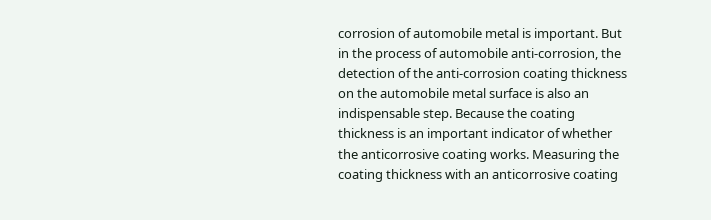corrosion of automobile metal is important. But in the process of automobile anti-corrosion, the detection of the anti-corrosion coating thickness on the automobile metal surface is also an indispensable step. Because the coating thickness is an important indicator of whether the anticorrosive coating works. Measuring the coating thickness with an anticorrosive coating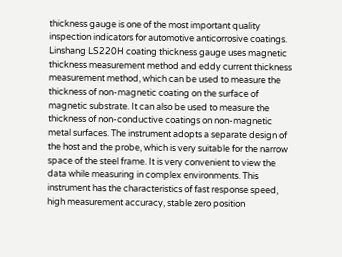thickness gauge is one of the most important quality inspection indicators for automotive anticorrosive coatings. Linshang LS220H coating thickness gauge uses magnetic thickness measurement method and eddy current thickness measurement method, which can be used to measure the thickness of non-magnetic coating on the surface of magnetic substrate. It can also be used to measure the thickness of non-conductive coatings on non-magnetic metal surfaces. The instrument adopts a separate design of the host and the probe, which is very suitable for the narrow space of the steel frame. It is very convenient to view the data while measuring in complex environments. This instrument has the characteristics of fast response speed, high measurement accuracy, stable zero position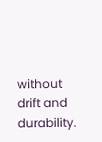without drift and durability.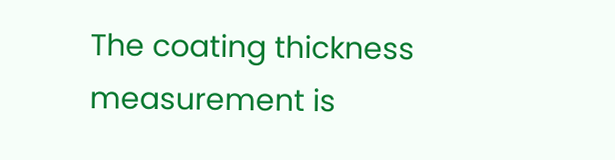The coating thickness measurement is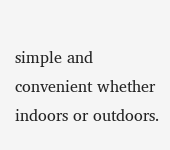simple and convenient whether indoors or outdoors.